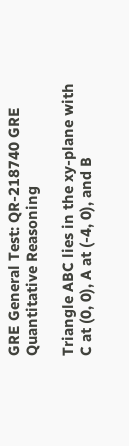GRE General Test: QR-218740 GRE Quantitative Reasoning

Triangle ABC lies in the xy-plane with C at (0, 0), A at (-4, 0), and B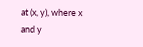at (x, y), where x and y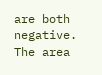are both negative. The area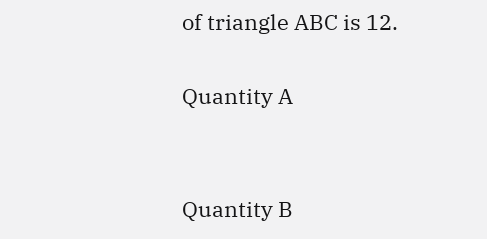of triangle ABC is 12.

Quantity A


Quantity B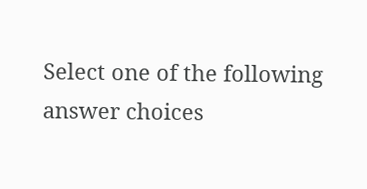Select one of the following answer choices